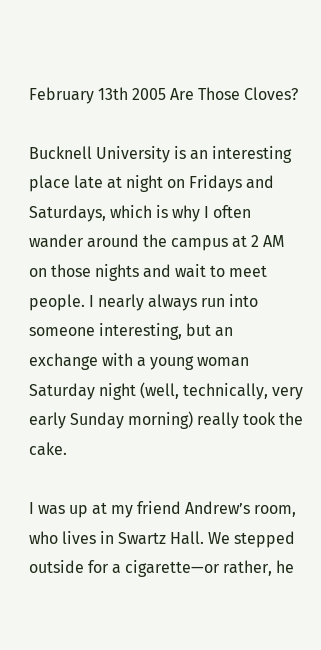February 13th 2005 Are Those Cloves?

Bucknell University is an interesting place late at night on Fridays and Saturdays, which is why I often wander around the campus at 2 AM on those nights and wait to meet people. I nearly always run into someone interesting, but an exchange with a young woman Saturday night (well, technically, very early Sunday morning) really took the cake.

I was up at my friend Andrew’s room, who lives in Swartz Hall. We stepped outside for a cigarette—or rather, he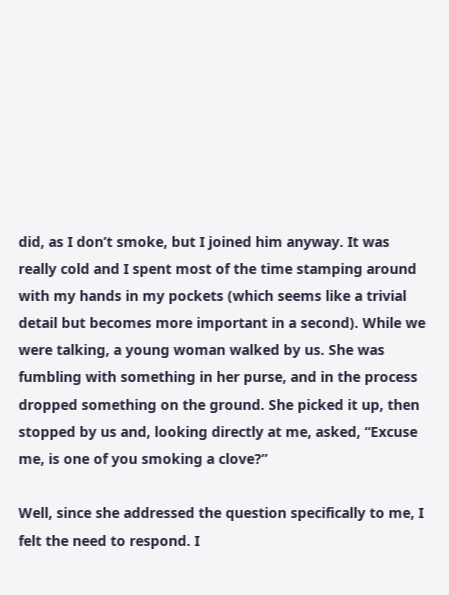did, as I don’t smoke, but I joined him anyway. It was really cold and I spent most of the time stamping around with my hands in my pockets (which seems like a trivial detail but becomes more important in a second). While we were talking, a young woman walked by us. She was fumbling with something in her purse, and in the process dropped something on the ground. She picked it up, then stopped by us and, looking directly at me, asked, “Excuse me, is one of you smoking a clove?”

Well, since she addressed the question specifically to me, I felt the need to respond. I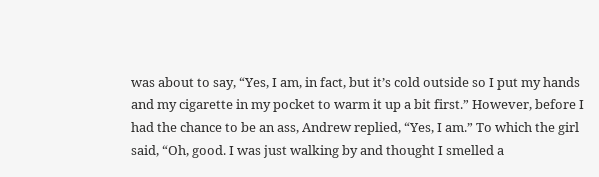was about to say, “Yes, I am, in fact, but it’s cold outside so I put my hands and my cigarette in my pocket to warm it up a bit first.” However, before I had the chance to be an ass, Andrew replied, “Yes, I am.” To which the girl said, “Oh, good. I was just walking by and thought I smelled a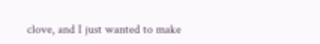clove, and I just wanted to make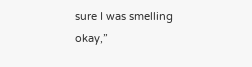sure I was smelling okay,”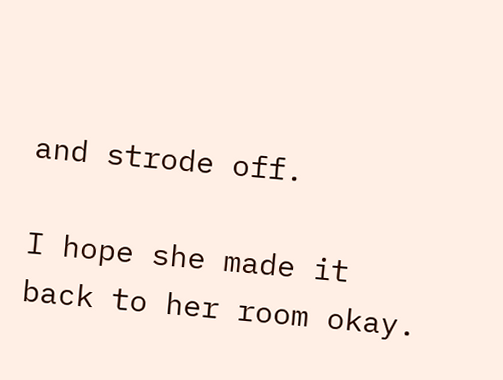and strode off.

I hope she made it back to her room okay.